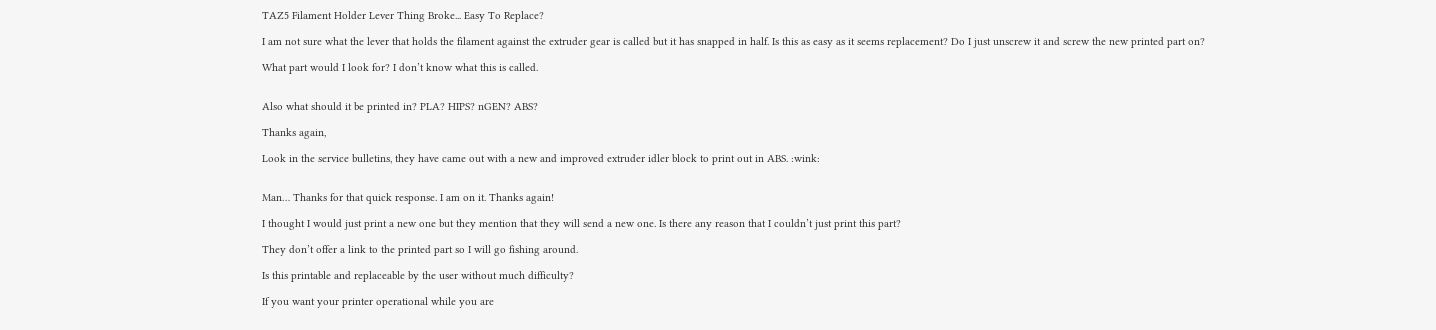TAZ5 Filament Holder Lever Thing Broke... Easy To Replace?

I am not sure what the lever that holds the filament against the extruder gear is called but it has snapped in half. Is this as easy as it seems replacement? Do I just unscrew it and screw the new printed part on?

What part would I look for? I don’t know what this is called.


Also what should it be printed in? PLA? HIPS? nGEN? ABS?

Thanks again,

Look in the service bulletins, they have came out with a new and improved extruder idler block to print out in ABS. :wink:


Man… Thanks for that quick response. I am on it. Thanks again!

I thought I would just print a new one but they mention that they will send a new one. Is there any reason that I couldn’t just print this part?

They don’t offer a link to the printed part so I will go fishing around.

Is this printable and replaceable by the user without much difficulty?

If you want your printer operational while you are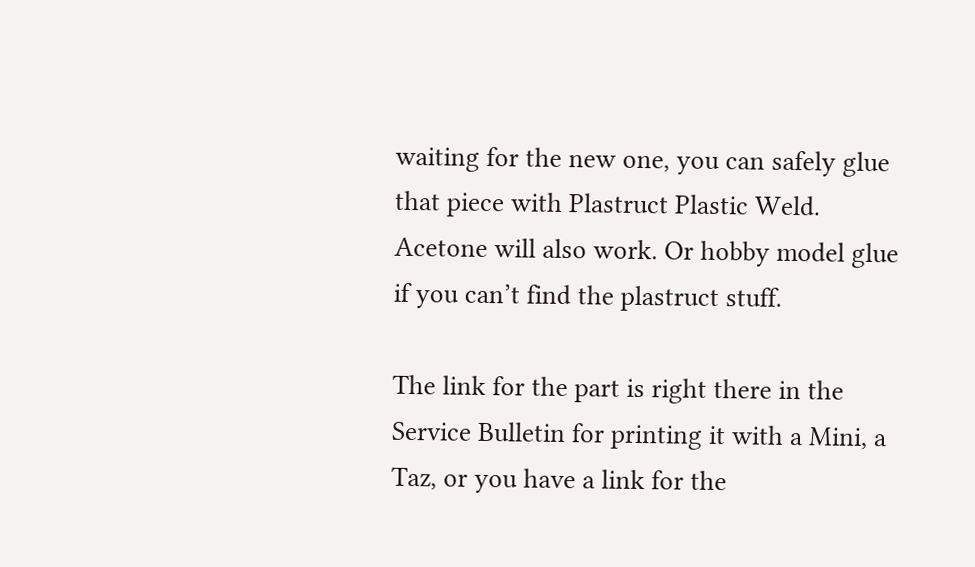waiting for the new one, you can safely glue that piece with Plastruct Plastic Weld. Acetone will also work. Or hobby model glue if you can’t find the plastruct stuff.

The link for the part is right there in the Service Bulletin for printing it with a Mini, a Taz, or you have a link for the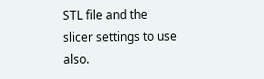STL file and the slicer settings to use also.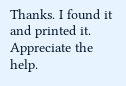Thanks. I found it and printed it. Appreciate the help.